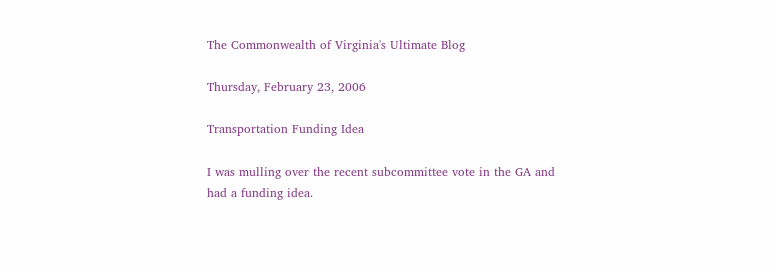The Commonwealth of Virginia's Ultimate Blog

Thursday, February 23, 2006

Transportation Funding Idea

I was mulling over the recent subcommittee vote in the GA and had a funding idea.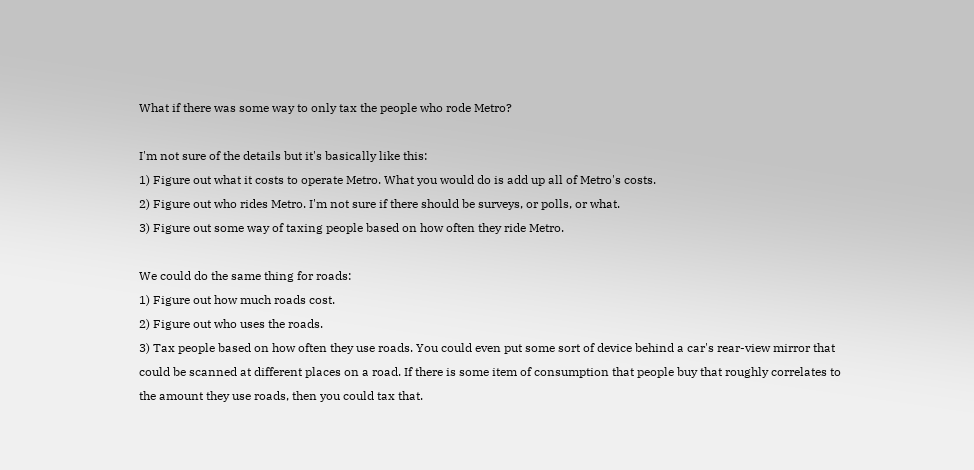What if there was some way to only tax the people who rode Metro?

I'm not sure of the details but it's basically like this:
1) Figure out what it costs to operate Metro. What you would do is add up all of Metro's costs.
2) Figure out who rides Metro. I'm not sure if there should be surveys, or polls, or what.
3) Figure out some way of taxing people based on how often they ride Metro.

We could do the same thing for roads:
1) Figure out how much roads cost.
2) Figure out who uses the roads.
3) Tax people based on how often they use roads. You could even put some sort of device behind a car's rear-view mirror that could be scanned at different places on a road. If there is some item of consumption that people buy that roughly correlates to the amount they use roads, then you could tax that.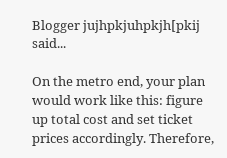Blogger jujhpkjuhpkjh[pkij said...

On the metro end, your plan would work like this: figure up total cost and set ticket prices accordingly. Therefore,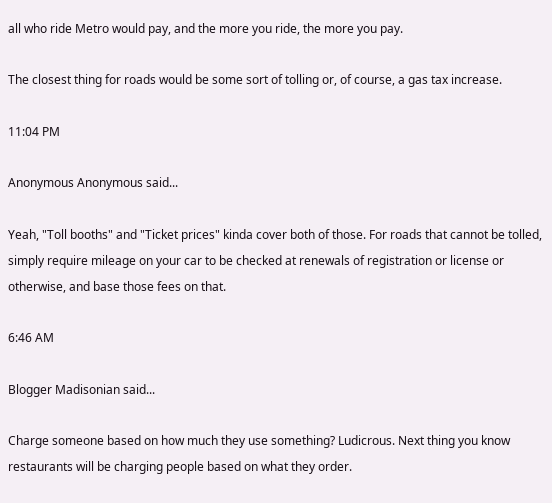all who ride Metro would pay, and the more you ride, the more you pay.

The closest thing for roads would be some sort of tolling or, of course, a gas tax increase.

11:04 PM

Anonymous Anonymous said...

Yeah, "Toll booths" and "Ticket prices" kinda cover both of those. For roads that cannot be tolled, simply require mileage on your car to be checked at renewals of registration or license or otherwise, and base those fees on that.

6:46 AM

Blogger Madisonian said...

Charge someone based on how much they use something? Ludicrous. Next thing you know restaurants will be charging people based on what they order.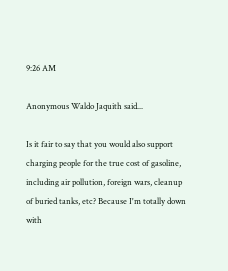9:26 AM

Anonymous Waldo Jaquith said...

Is it fair to say that you would also support charging people for the true cost of gasoline, including air pollution, foreign wars, cleanup of buried tanks, etc? Because I'm totally down with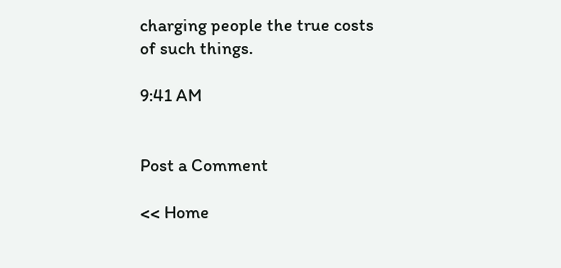charging people the true costs of such things.

9:41 AM


Post a Comment

<< Home